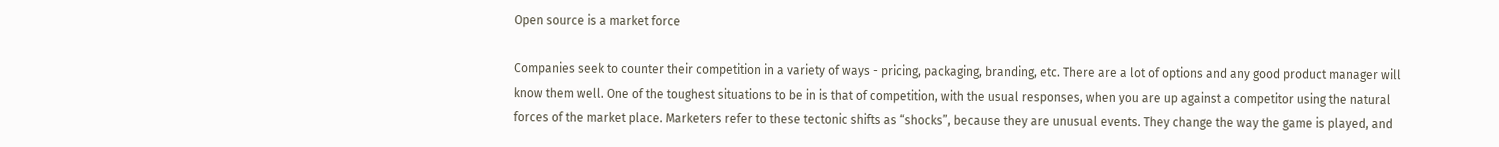Open source is a market force

Companies seek to counter their competition in a variety of ways - pricing, packaging, branding, etc. There are a lot of options and any good product manager will know them well. One of the toughest situations to be in is that of competition, with the usual responses, when you are up against a competitor using the natural forces of the market place. Marketers refer to these tectonic shifts as “shocks”, because they are unusual events. They change the way the game is played, and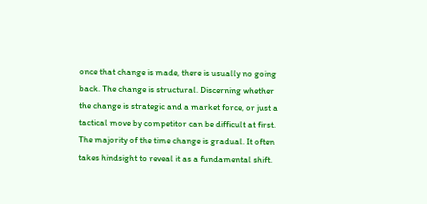once that change is made, there is usually no going back. The change is structural. Discerning whether the change is strategic and a market force, or just a tactical move by competitor can be difficult at first. The majority of the time change is gradual. It often takes hindsight to reveal it as a fundamental shift.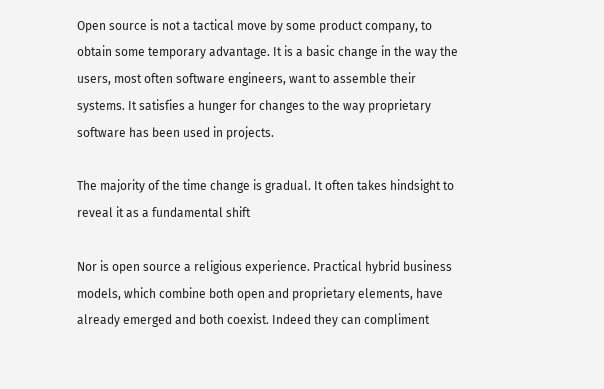Open source is not a tactical move by some product company, to obtain some temporary advantage. It is a basic change in the way the users, most often software engineers, want to assemble their systems. It satisfies a hunger for changes to the way proprietary software has been used in projects.

The majority of the time change is gradual. It often takes hindsight to reveal it as a fundamental shift

Nor is open source a religious experience. Practical hybrid business models, which combine both open and proprietary elements, have already emerged and both coexist. Indeed they can compliment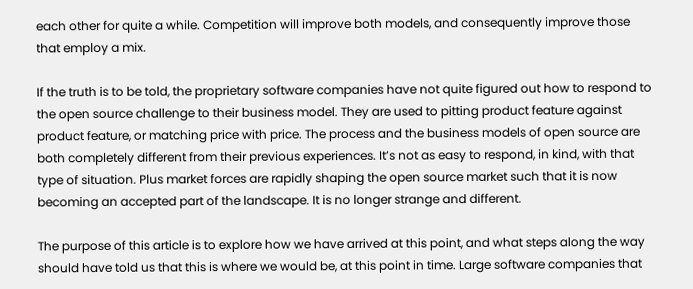each other for quite a while. Competition will improve both models, and consequently improve those that employ a mix.

If the truth is to be told, the proprietary software companies have not quite figured out how to respond to the open source challenge to their business model. They are used to pitting product feature against product feature, or matching price with price. The process and the business models of open source are both completely different from their previous experiences. It’s not as easy to respond, in kind, with that type of situation. Plus market forces are rapidly shaping the open source market such that it is now becoming an accepted part of the landscape. It is no longer strange and different.

The purpose of this article is to explore how we have arrived at this point, and what steps along the way should have told us that this is where we would be, at this point in time. Large software companies that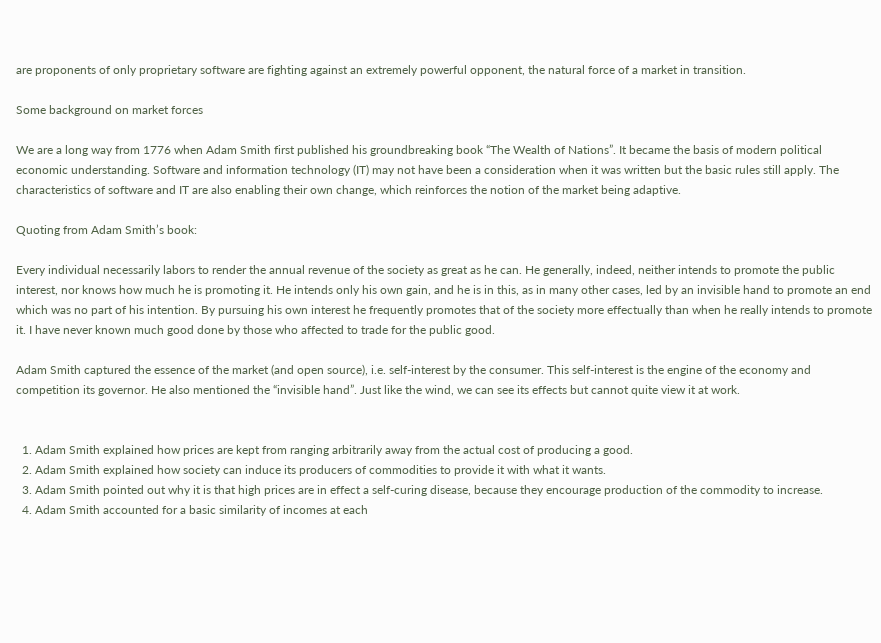are proponents of only proprietary software are fighting against an extremely powerful opponent, the natural force of a market in transition.

Some background on market forces

We are a long way from 1776 when Adam Smith first published his groundbreaking book “The Wealth of Nations”. It became the basis of modern political economic understanding. Software and information technology (IT) may not have been a consideration when it was written but the basic rules still apply. The characteristics of software and IT are also enabling their own change, which reinforces the notion of the market being adaptive.

Quoting from Adam Smith’s book:

Every individual necessarily labors to render the annual revenue of the society as great as he can. He generally, indeed, neither intends to promote the public interest, nor knows how much he is promoting it. He intends only his own gain, and he is in this, as in many other cases, led by an invisible hand to promote an end which was no part of his intention. By pursuing his own interest he frequently promotes that of the society more effectually than when he really intends to promote it. I have never known much good done by those who affected to trade for the public good.

Adam Smith captured the essence of the market (and open source), i.e. self-interest by the consumer. This self-interest is the engine of the economy and competition its governor. He also mentioned the “invisible hand”. Just like the wind, we can see its effects but cannot quite view it at work.


  1. Adam Smith explained how prices are kept from ranging arbitrarily away from the actual cost of producing a good.
  2. Adam Smith explained how society can induce its producers of commodities to provide it with what it wants.
  3. Adam Smith pointed out why it is that high prices are in effect a self-curing disease, because they encourage production of the commodity to increase.
  4. Adam Smith accounted for a basic similarity of incomes at each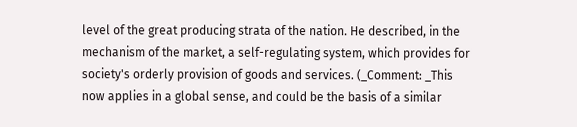level of the great producing strata of the nation. He described, in the mechanism of the market, a self-regulating system, which provides for society's orderly provision of goods and services. (_Comment: _This now applies in a global sense, and could be the basis of a similar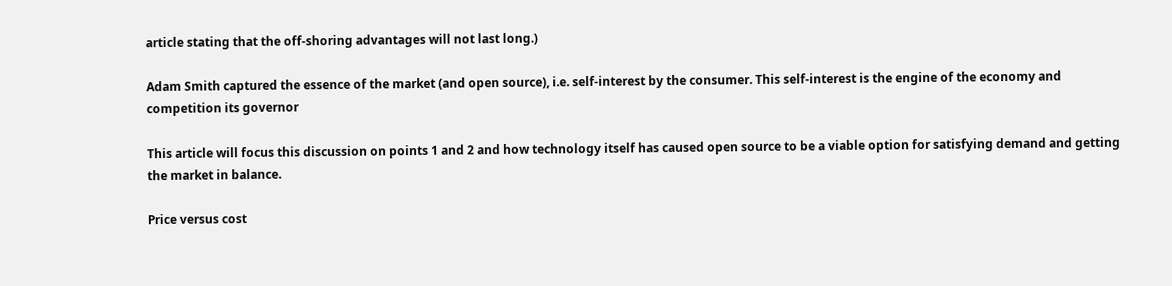article stating that the off-shoring advantages will not last long.)

Adam Smith captured the essence of the market (and open source), i.e. self-interest by the consumer. This self-interest is the engine of the economy and competition its governor

This article will focus this discussion on points 1 and 2 and how technology itself has caused open source to be a viable option for satisfying demand and getting the market in balance.

Price versus cost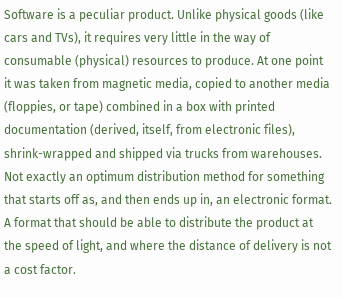Software is a peculiar product. Unlike physical goods (like cars and TVs), it requires very little in the way of consumable (physical) resources to produce. At one point it was taken from magnetic media, copied to another media (floppies, or tape) combined in a box with printed documentation (derived, itself, from electronic files), shrink-wrapped and shipped via trucks from warehouses. Not exactly an optimum distribution method for something that starts off as, and then ends up in, an electronic format. A format that should be able to distribute the product at the speed of light, and where the distance of delivery is not a cost factor.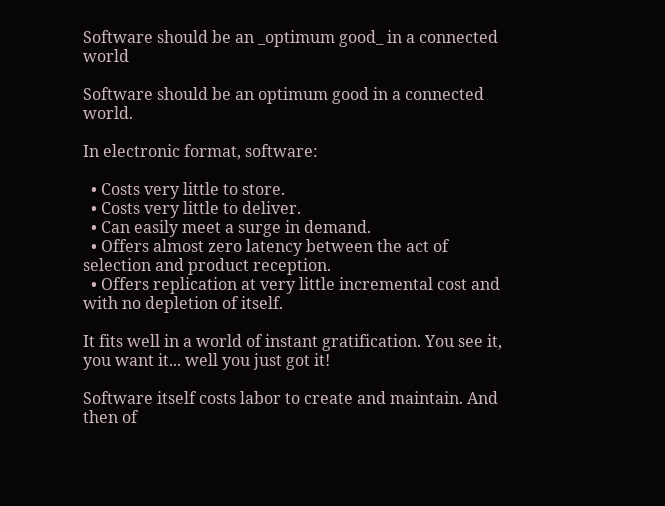Software should be an _optimum good_ in a connected world

Software should be an optimum good in a connected world.

In electronic format, software:

  • Costs very little to store.
  • Costs very little to deliver.
  • Can easily meet a surge in demand.
  • Offers almost zero latency between the act of selection and product reception.
  • Offers replication at very little incremental cost and with no depletion of itself.

It fits well in a world of instant gratification. You see it, you want it... well you just got it!

Software itself costs labor to create and maintain. And then of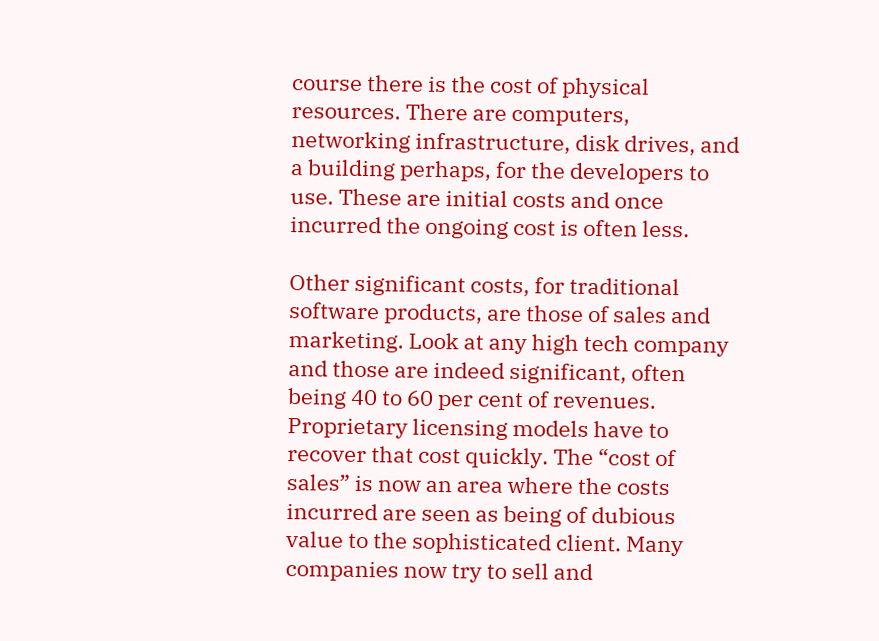course there is the cost of physical resources. There are computers, networking infrastructure, disk drives, and a building perhaps, for the developers to use. These are initial costs and once incurred the ongoing cost is often less.

Other significant costs, for traditional software products, are those of sales and marketing. Look at any high tech company and those are indeed significant, often being 40 to 60 per cent of revenues. Proprietary licensing models have to recover that cost quickly. The “cost of sales” is now an area where the costs incurred are seen as being of dubious value to the sophisticated client. Many companies now try to sell and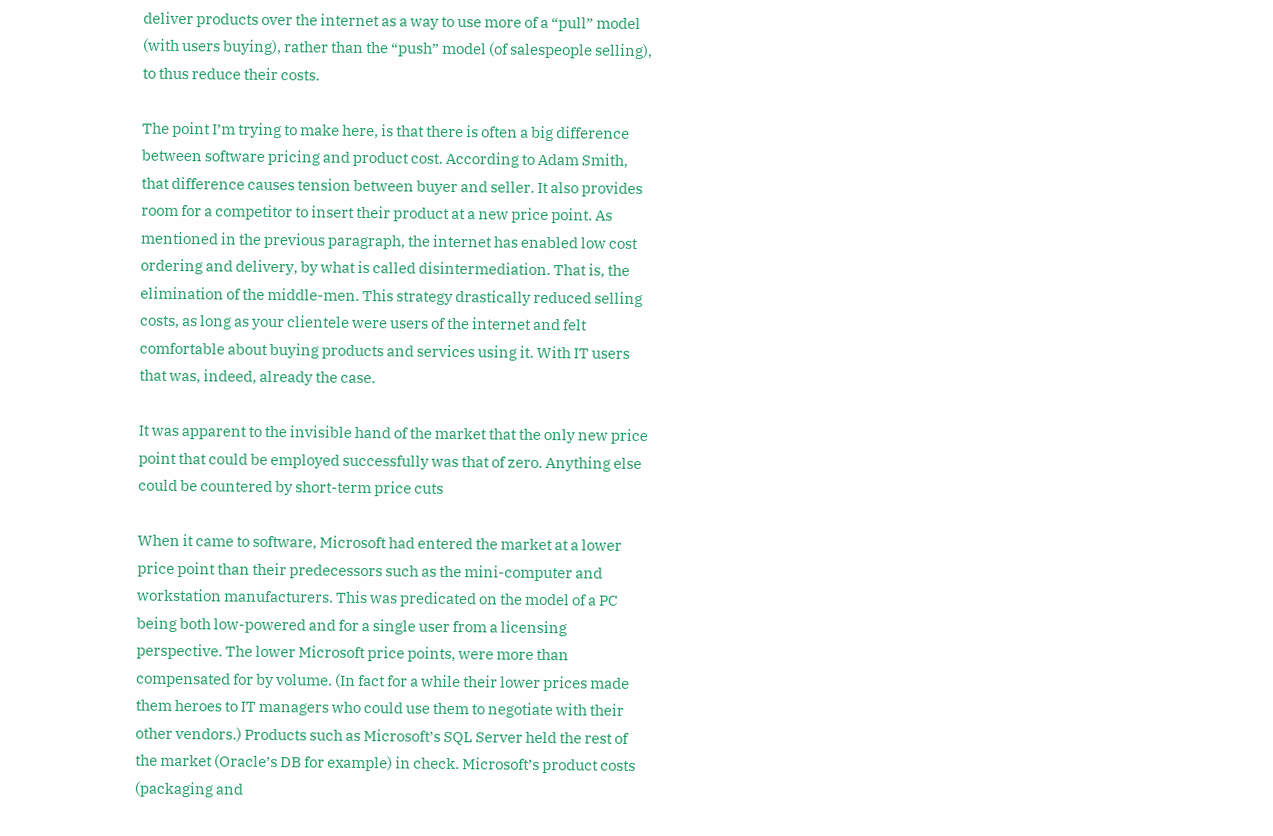deliver products over the internet as a way to use more of a “pull” model (with users buying), rather than the “push” model (of salespeople selling), to thus reduce their costs.

The point I’m trying to make here, is that there is often a big difference between software pricing and product cost. According to Adam Smith, that difference causes tension between buyer and seller. It also provides room for a competitor to insert their product at a new price point. As mentioned in the previous paragraph, the internet has enabled low cost ordering and delivery, by what is called disintermediation. That is, the elimination of the middle-men. This strategy drastically reduced selling costs, as long as your clientele were users of the internet and felt comfortable about buying products and services using it. With IT users that was, indeed, already the case.

It was apparent to the invisible hand of the market that the only new price point that could be employed successfully was that of zero. Anything else could be countered by short-term price cuts

When it came to software, Microsoft had entered the market at a lower price point than their predecessors such as the mini-computer and workstation manufacturers. This was predicated on the model of a PC being both low-powered and for a single user from a licensing perspective. The lower Microsoft price points, were more than compensated for by volume. (In fact for a while their lower prices made them heroes to IT managers who could use them to negotiate with their other vendors.) Products such as Microsoft’s SQL Server held the rest of the market (Oracle’s DB for example) in check. Microsoft’s product costs (packaging and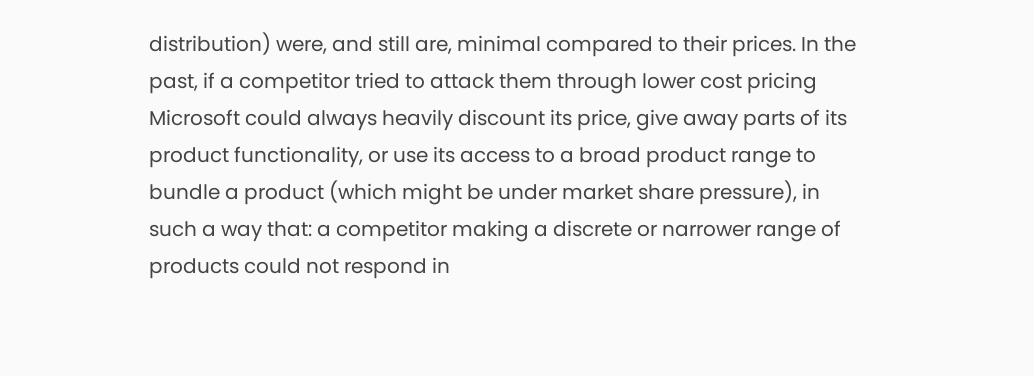distribution) were, and still are, minimal compared to their prices. In the past, if a competitor tried to attack them through lower cost pricing Microsoft could always heavily discount its price, give away parts of its product functionality, or use its access to a broad product range to bundle a product (which might be under market share pressure), in such a way that: a competitor making a discrete or narrower range of products could not respond in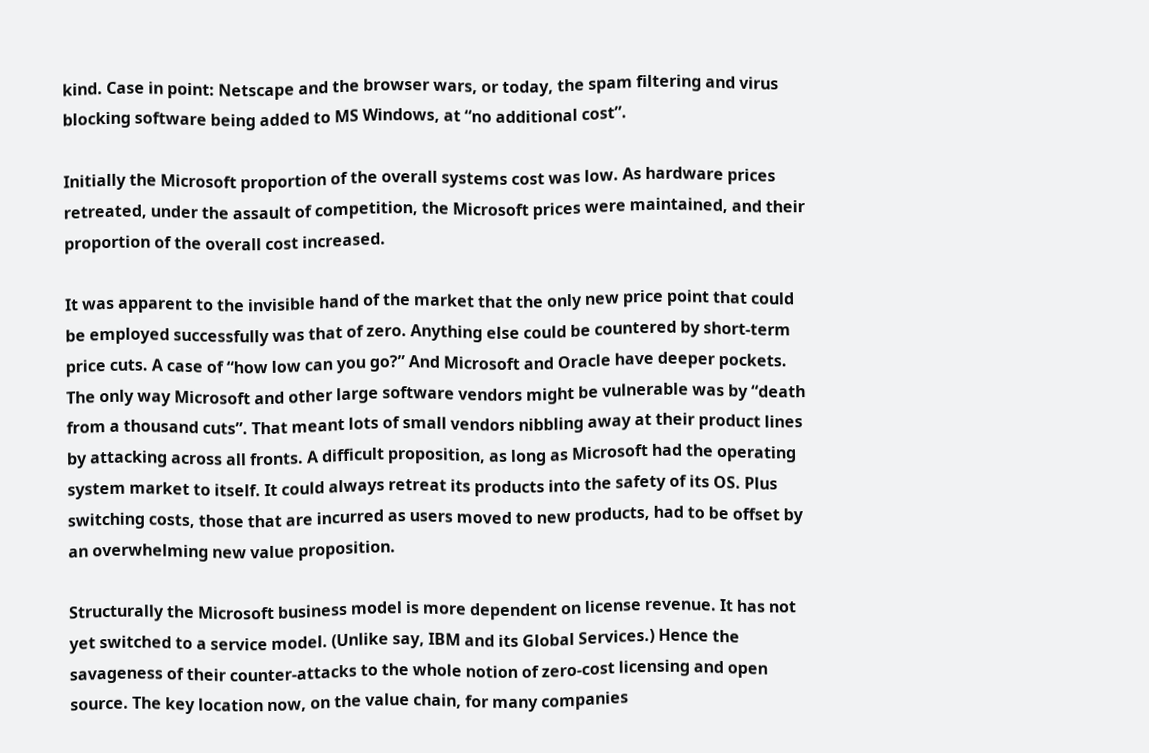kind. Case in point: Netscape and the browser wars, or today, the spam filtering and virus blocking software being added to MS Windows, at “no additional cost”.

Initially the Microsoft proportion of the overall systems cost was low. As hardware prices retreated, under the assault of competition, the Microsoft prices were maintained, and their proportion of the overall cost increased.

It was apparent to the invisible hand of the market that the only new price point that could be employed successfully was that of zero. Anything else could be countered by short-term price cuts. A case of “how low can you go?” And Microsoft and Oracle have deeper pockets. The only way Microsoft and other large software vendors might be vulnerable was by “death from a thousand cuts”. That meant lots of small vendors nibbling away at their product lines by attacking across all fronts. A difficult proposition, as long as Microsoft had the operating system market to itself. It could always retreat its products into the safety of its OS. Plus switching costs, those that are incurred as users moved to new products, had to be offset by an overwhelming new value proposition.

Structurally the Microsoft business model is more dependent on license revenue. It has not yet switched to a service model. (Unlike say, IBM and its Global Services.) Hence the savageness of their counter-attacks to the whole notion of zero-cost licensing and open source. The key location now, on the value chain, for many companies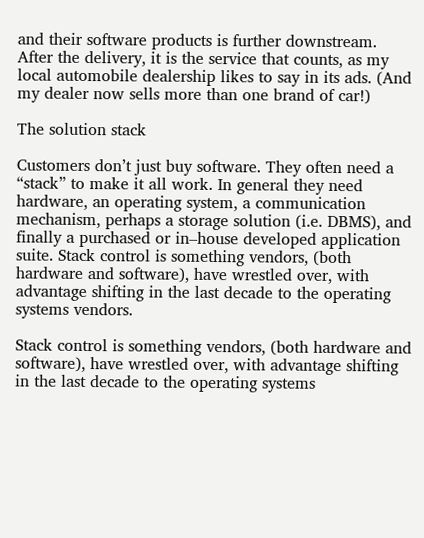and their software products is further downstream. After the delivery, it is the service that counts, as my local automobile dealership likes to say in its ads. (And my dealer now sells more than one brand of car!)

The solution stack

Customers don’t just buy software. They often need a “stack” to make it all work. In general they need hardware, an operating system, a communication mechanism, perhaps a storage solution (i.e. DBMS), and finally a purchased or in–house developed application suite. Stack control is something vendors, (both hardware and software), have wrestled over, with advantage shifting in the last decade to the operating systems vendors.

Stack control is something vendors, (both hardware and software), have wrestled over, with advantage shifting in the last decade to the operating systems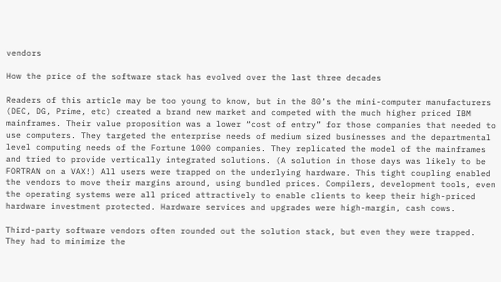vendors

How the price of the software stack has evolved over the last three decades

Readers of this article may be too young to know, but in the 80’s the mini-computer manufacturers (DEC, DG, Prime, etc) created a brand new market and competed with the much higher priced IBM mainframes. Their value proposition was a lower “cost of entry” for those companies that needed to use computers. They targeted the enterprise needs of medium sized businesses and the departmental level computing needs of the Fortune 1000 companies. They replicated the model of the mainframes and tried to provide vertically integrated solutions. (A solution in those days was likely to be FORTRAN on a VAX!) All users were trapped on the underlying hardware. This tight coupling enabled the vendors to move their margins around, using bundled prices. Compilers, development tools, even the operating systems were all priced attractively to enable clients to keep their high-priced hardware investment protected. Hardware services and upgrades were high-margin, cash cows.

Third-party software vendors often rounded out the solution stack, but even they were trapped. They had to minimize the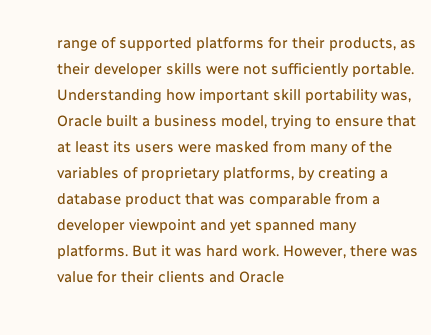range of supported platforms for their products, as their developer skills were not sufficiently portable. Understanding how important skill portability was, Oracle built a business model, trying to ensure that at least its users were masked from many of the variables of proprietary platforms, by creating a database product that was comparable from a developer viewpoint and yet spanned many platforms. But it was hard work. However, there was value for their clients and Oracle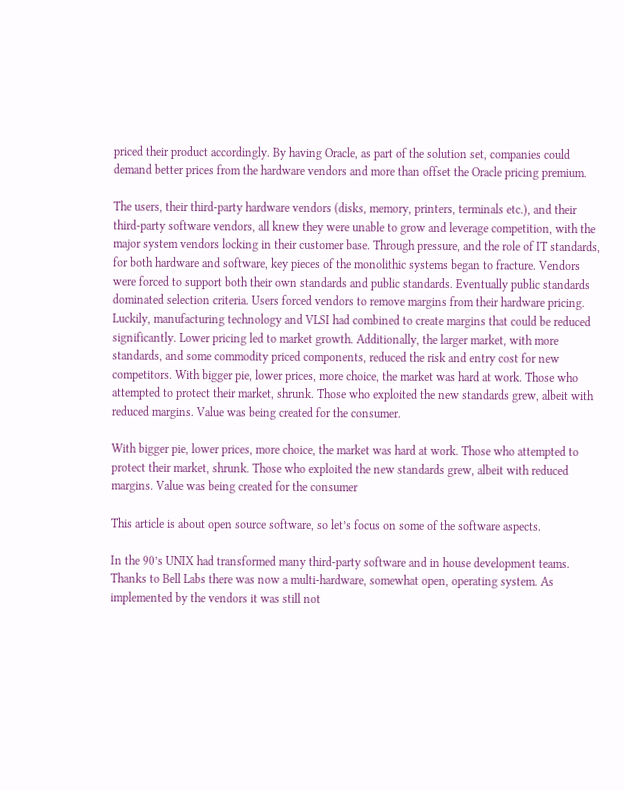priced their product accordingly. By having Oracle, as part of the solution set, companies could demand better prices from the hardware vendors and more than offset the Oracle pricing premium.

The users, their third-party hardware vendors (disks, memory, printers, terminals etc.), and their third-party software vendors, all knew they were unable to grow and leverage competition, with the major system vendors locking in their customer base. Through pressure, and the role of IT standards, for both hardware and software, key pieces of the monolithic systems began to fracture. Vendors were forced to support both their own standards and public standards. Eventually public standards dominated selection criteria. Users forced vendors to remove margins from their hardware pricing. Luckily, manufacturing technology and VLSI had combined to create margins that could be reduced significantly. Lower pricing led to market growth. Additionally, the larger market, with more standards, and some commodity priced components, reduced the risk and entry cost for new competitors. With bigger pie, lower prices, more choice, the market was hard at work. Those who attempted to protect their market, shrunk. Those who exploited the new standards grew, albeit with reduced margins. Value was being created for the consumer.

With bigger pie, lower prices, more choice, the market was hard at work. Those who attempted to protect their market, shrunk. Those who exploited the new standards grew, albeit with reduced margins. Value was being created for the consumer

This article is about open source software, so let’s focus on some of the software aspects.

In the 90’s UNIX had transformed many third-party software and in house development teams. Thanks to Bell Labs there was now a multi-hardware, somewhat open, operating system. As implemented by the vendors it was still not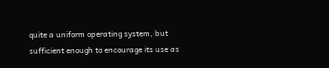quite a uniform operating system, but sufficient enough to encourage its use as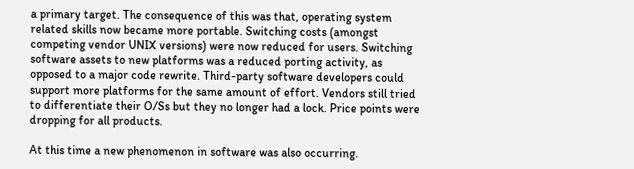a primary target. The consequence of this was that, operating system related skills now became more portable. Switching costs (amongst competing vendor UNIX versions) were now reduced for users. Switching software assets to new platforms was a reduced porting activity, as opposed to a major code rewrite. Third-party software developers could support more platforms for the same amount of effort. Vendors still tried to differentiate their O/Ss but they no longer had a lock. Price points were dropping for all products.

At this time a new phenomenon in software was also occurring.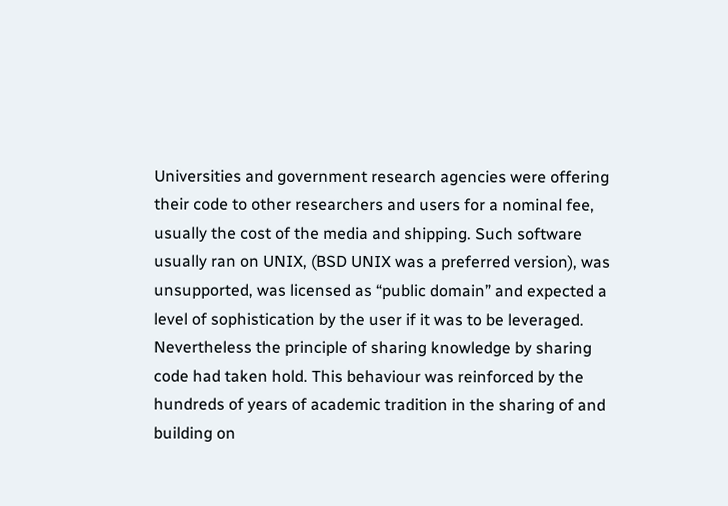Universities and government research agencies were offering their code to other researchers and users for a nominal fee, usually the cost of the media and shipping. Such software usually ran on UNIX, (BSD UNIX was a preferred version), was unsupported, was licensed as “public domain” and expected a level of sophistication by the user if it was to be leveraged. Nevertheless the principle of sharing knowledge by sharing code had taken hold. This behaviour was reinforced by the hundreds of years of academic tradition in the sharing of and building on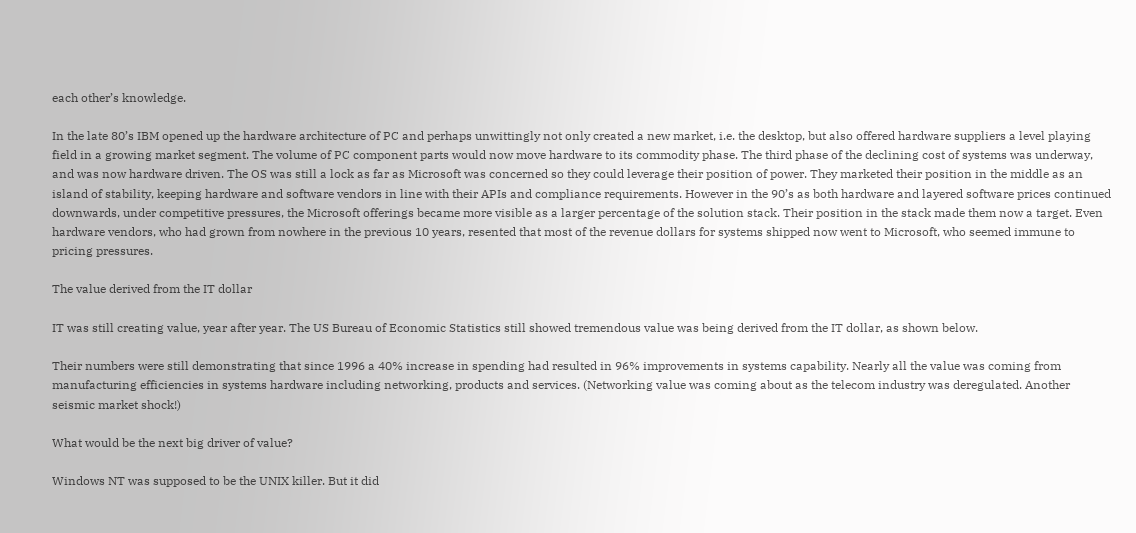each other’s knowledge.

In the late 80’s IBM opened up the hardware architecture of PC and perhaps unwittingly not only created a new market, i.e. the desktop, but also offered hardware suppliers a level playing field in a growing market segment. The volume of PC component parts would now move hardware to its commodity phase. The third phase of the declining cost of systems was underway, and was now hardware driven. The OS was still a lock as far as Microsoft was concerned so they could leverage their position of power. They marketed their position in the middle as an island of stability, keeping hardware and software vendors in line with their APIs and compliance requirements. However in the 90’s as both hardware and layered software prices continued downwards, under competitive pressures, the Microsoft offerings became more visible as a larger percentage of the solution stack. Their position in the stack made them now a target. Even hardware vendors, who had grown from nowhere in the previous 10 years, resented that most of the revenue dollars for systems shipped now went to Microsoft, who seemed immune to pricing pressures.

The value derived from the IT dollar

IT was still creating value, year after year. The US Bureau of Economic Statistics still showed tremendous value was being derived from the IT dollar, as shown below.

Their numbers were still demonstrating that since 1996 a 40% increase in spending had resulted in 96% improvements in systems capability. Nearly all the value was coming from manufacturing efficiencies in systems hardware including networking, products and services. (Networking value was coming about as the telecom industry was deregulated. Another seismic market shock!)

What would be the next big driver of value?

Windows NT was supposed to be the UNIX killer. But it did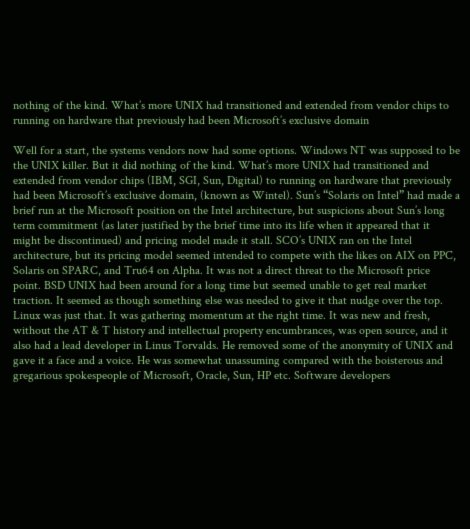nothing of the kind. What’s more UNIX had transitioned and extended from vendor chips to running on hardware that previously had been Microsoft’s exclusive domain

Well for a start, the systems vendors now had some options. Windows NT was supposed to be the UNIX killer. But it did nothing of the kind. What’s more UNIX had transitioned and extended from vendor chips (IBM, SGI, Sun, Digital) to running on hardware that previously had been Microsoft’s exclusive domain, (known as Wintel). Sun’s “Solaris on Intel” had made a brief run at the Microsoft position on the Intel architecture, but suspicions about Sun’s long term commitment (as later justified by the brief time into its life when it appeared that it might be discontinued) and pricing model made it stall. SCO’s UNIX ran on the Intel architecture, but its pricing model seemed intended to compete with the likes on AIX on PPC, Solaris on SPARC, and Tru64 on Alpha. It was not a direct threat to the Microsoft price point. BSD UNIX had been around for a long time but seemed unable to get real market traction. It seemed as though something else was needed to give it that nudge over the top. Linux was just that. It was gathering momentum at the right time. It was new and fresh, without the AT & T history and intellectual property encumbrances, was open source, and it also had a lead developer in Linus Torvalds. He removed some of the anonymity of UNIX and gave it a face and a voice. He was somewhat unassuming compared with the boisterous and gregarious spokespeople of Microsoft, Oracle, Sun, HP etc. Software developers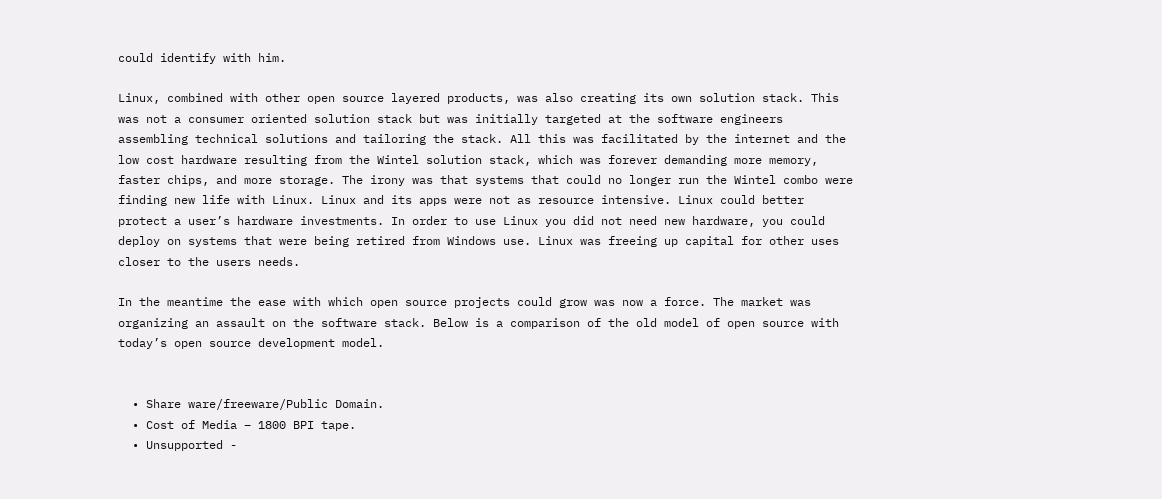could identify with him.

Linux, combined with other open source layered products, was also creating its own solution stack. This was not a consumer oriented solution stack but was initially targeted at the software engineers assembling technical solutions and tailoring the stack. All this was facilitated by the internet and the low cost hardware resulting from the Wintel solution stack, which was forever demanding more memory, faster chips, and more storage. The irony was that systems that could no longer run the Wintel combo were finding new life with Linux. Linux and its apps were not as resource intensive. Linux could better protect a user’s hardware investments. In order to use Linux you did not need new hardware, you could deploy on systems that were being retired from Windows use. Linux was freeing up capital for other uses closer to the users needs.

In the meantime the ease with which open source projects could grow was now a force. The market was organizing an assault on the software stack. Below is a comparison of the old model of open source with today’s open source development model.


  • Share ware/freeware/Public Domain.
  • Cost of Media – 1800 BPI tape.
  • Unsupported -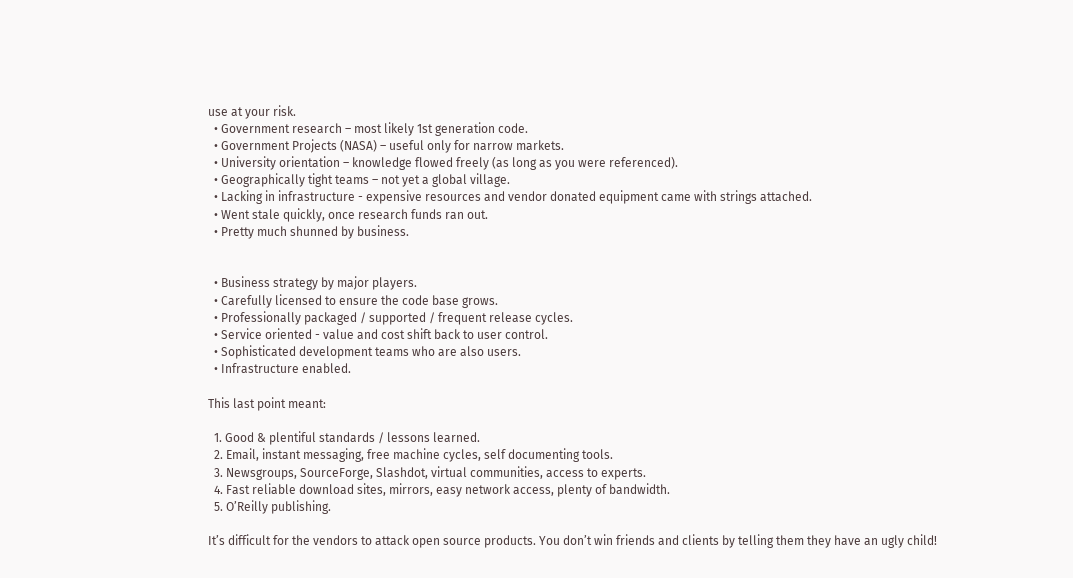use at your risk.
  • Government research – most likely 1st generation code.
  • Government Projects (NASA) – useful only for narrow markets.
  • University orientation – knowledge flowed freely (as long as you were referenced).
  • Geographically tight teams – not yet a global village.
  • Lacking in infrastructure - expensive resources and vendor donated equipment came with strings attached.
  • Went stale quickly, once research funds ran out.
  • Pretty much shunned by business.


  • Business strategy by major players.
  • Carefully licensed to ensure the code base grows.
  • Professionally packaged / supported / frequent release cycles.
  • Service oriented - value and cost shift back to user control.
  • Sophisticated development teams who are also users.
  • Infrastructure enabled.

This last point meant:

  1. Good & plentiful standards / lessons learned.
  2. Email, instant messaging, free machine cycles, self documenting tools.
  3. Newsgroups, SourceForge, Slashdot, virtual communities, access to experts.
  4. Fast reliable download sites, mirrors, easy network access, plenty of bandwidth.
  5. O’Reilly publishing.

It’s difficult for the vendors to attack open source products. You don’t win friends and clients by telling them they have an ugly child!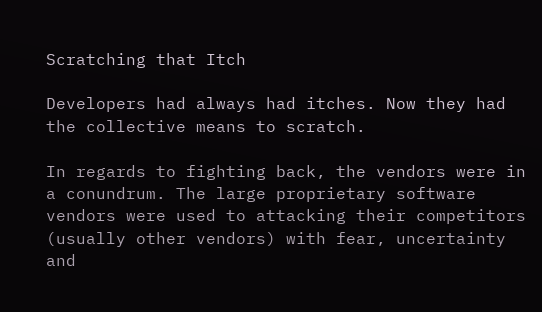Scratching that Itch

Developers had always had itches. Now they had the collective means to scratch.

In regards to fighting back, the vendors were in a conundrum. The large proprietary software vendors were used to attacking their competitors (usually other vendors) with fear, uncertainty and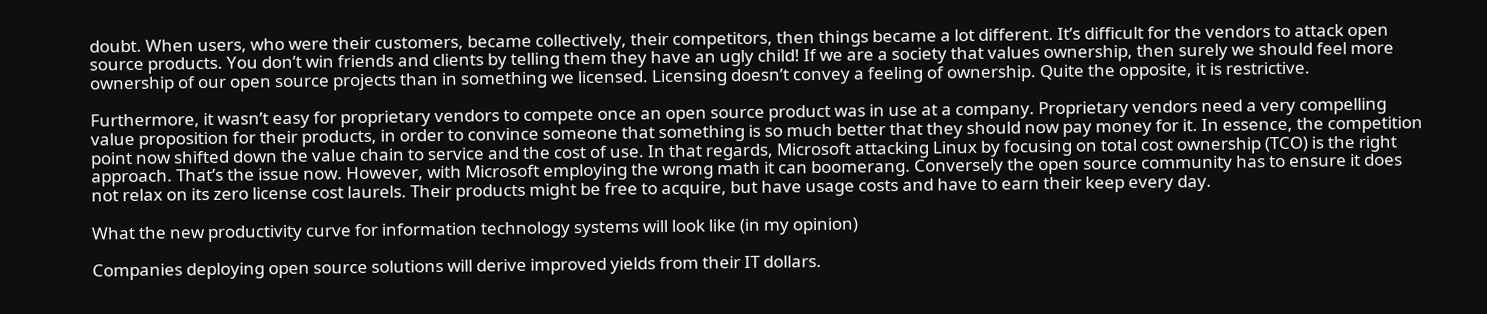doubt. When users, who were their customers, became collectively, their competitors, then things became a lot different. It’s difficult for the vendors to attack open source products. You don’t win friends and clients by telling them they have an ugly child! If we are a society that values ownership, then surely we should feel more ownership of our open source projects than in something we licensed. Licensing doesn’t convey a feeling of ownership. Quite the opposite, it is restrictive.

Furthermore, it wasn’t easy for proprietary vendors to compete once an open source product was in use at a company. Proprietary vendors need a very compelling value proposition for their products, in order to convince someone that something is so much better that they should now pay money for it. In essence, the competition point now shifted down the value chain to service and the cost of use. In that regards, Microsoft attacking Linux by focusing on total cost ownership (TCO) is the right approach. That’s the issue now. However, with Microsoft employing the wrong math it can boomerang. Conversely the open source community has to ensure it does not relax on its zero license cost laurels. Their products might be free to acquire, but have usage costs and have to earn their keep every day.

What the new productivity curve for information technology systems will look like (in my opinion)

Companies deploying open source solutions will derive improved yields from their IT dollars.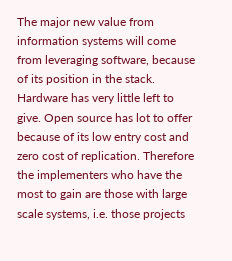The major new value from information systems will come from leveraging software, because of its position in the stack. Hardware has very little left to give. Open source has lot to offer because of its low entry cost and zero cost of replication. Therefore the implementers who have the most to gain are those with large scale systems, i.e. those projects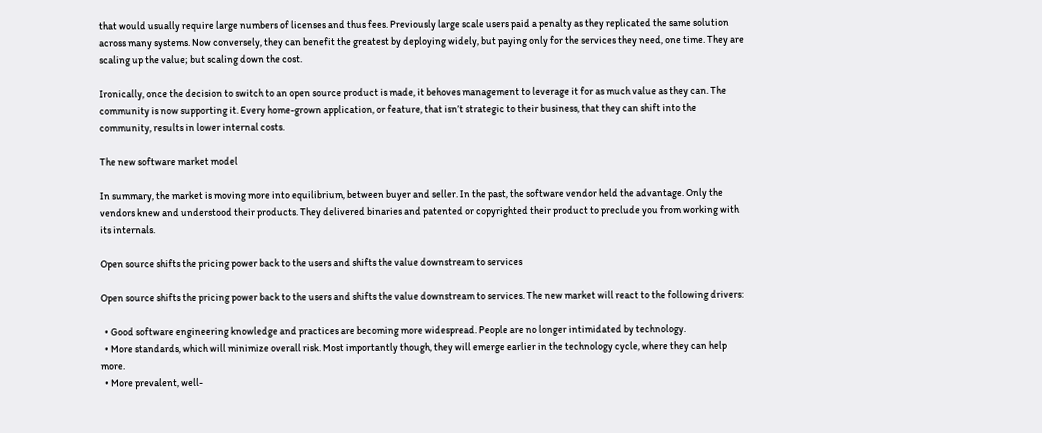that would usually require large numbers of licenses and thus fees. Previously large scale users paid a penalty as they replicated the same solution across many systems. Now conversely, they can benefit the greatest by deploying widely, but paying only for the services they need, one time. They are scaling up the value; but scaling down the cost.

Ironically, once the decision to switch to an open source product is made, it behoves management to leverage it for as much value as they can. The community is now supporting it. Every home-grown application, or feature, that isn’t strategic to their business, that they can shift into the community, results in lower internal costs.

The new software market model

In summary, the market is moving more into equilibrium, between buyer and seller. In the past, the software vendor held the advantage. Only the vendors knew and understood their products. They delivered binaries and patented or copyrighted their product to preclude you from working with its internals.

Open source shifts the pricing power back to the users and shifts the value downstream to services

Open source shifts the pricing power back to the users and shifts the value downstream to services. The new market will react to the following drivers:

  • Good software engineering knowledge and practices are becoming more widespread. People are no longer intimidated by technology.
  • More standards, which will minimize overall risk. Most importantly though, they will emerge earlier in the technology cycle, where they can help more.
  • More prevalent, well-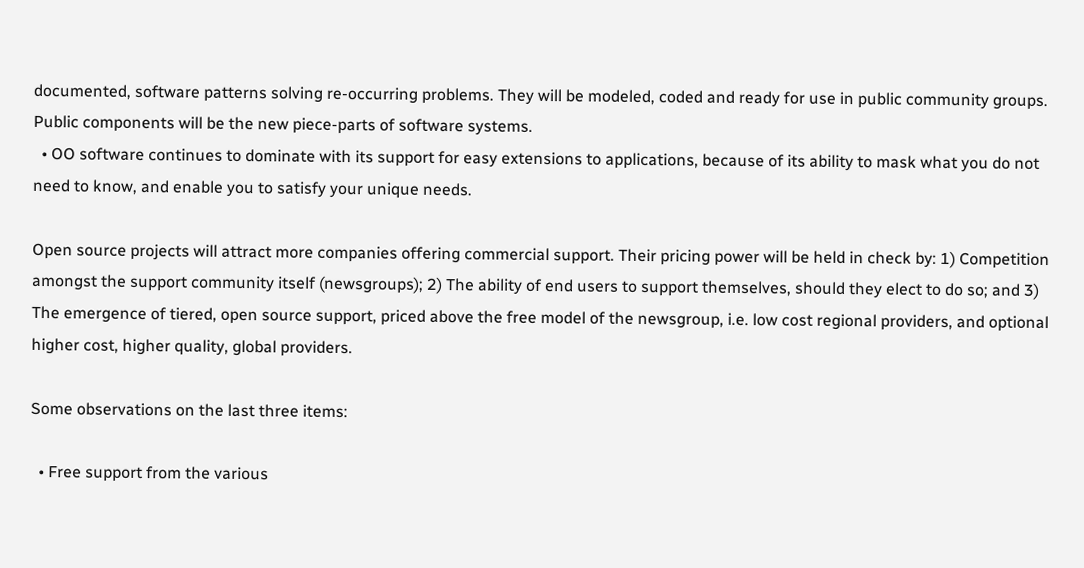documented, software patterns solving re-occurring problems. They will be modeled, coded and ready for use in public community groups. Public components will be the new piece-parts of software systems.
  • OO software continues to dominate with its support for easy extensions to applications, because of its ability to mask what you do not need to know, and enable you to satisfy your unique needs.

Open source projects will attract more companies offering commercial support. Their pricing power will be held in check by: 1) Competition amongst the support community itself (newsgroups); 2) The ability of end users to support themselves, should they elect to do so; and 3) The emergence of tiered, open source support, priced above the free model of the newsgroup, i.e. low cost regional providers, and optional higher cost, higher quality, global providers.

Some observations on the last three items:

  • Free support from the various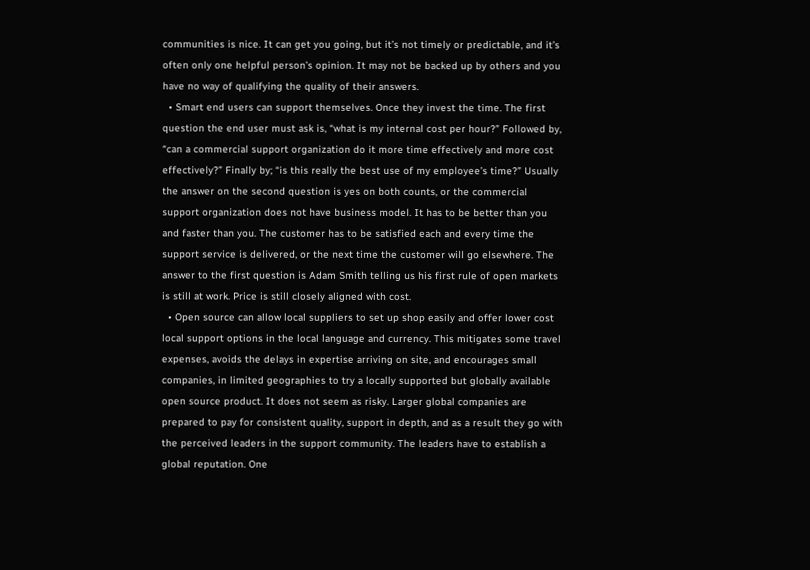communities is nice. It can get you going, but it’s not timely or predictable, and it’s often only one helpful person’s opinion. It may not be backed up by others and you have no way of qualifying the quality of their answers.
  • Smart end users can support themselves. Once they invest the time. The first question the end user must ask is, “what is my internal cost per hour?” Followed by, “can a commercial support organization do it more time effectively and more cost effectively?” Finally by; “is this really the best use of my employee’s time?” Usually the answer on the second question is yes on both counts, or the commercial support organization does not have business model. It has to be better than you and faster than you. The customer has to be satisfied each and every time the support service is delivered, or the next time the customer will go elsewhere. The answer to the first question is Adam Smith telling us his first rule of open markets is still at work. Price is still closely aligned with cost.
  • Open source can allow local suppliers to set up shop easily and offer lower cost local support options in the local language and currency. This mitigates some travel expenses, avoids the delays in expertise arriving on site, and encourages small companies, in limited geographies to try a locally supported but globally available open source product. It does not seem as risky. Larger global companies are prepared to pay for consistent quality, support in depth, and as a result they go with the perceived leaders in the support community. The leaders have to establish a global reputation. One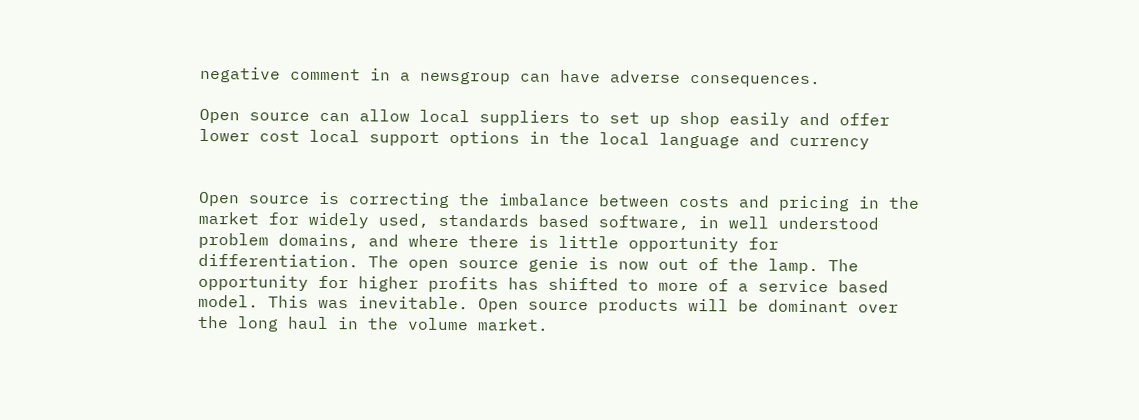negative comment in a newsgroup can have adverse consequences.

Open source can allow local suppliers to set up shop easily and offer lower cost local support options in the local language and currency


Open source is correcting the imbalance between costs and pricing in the market for widely used, standards based software, in well understood problem domains, and where there is little opportunity for differentiation. The open source genie is now out of the lamp. The opportunity for higher profits has shifted to more of a service based model. This was inevitable. Open source products will be dominant over the long haul in the volume market.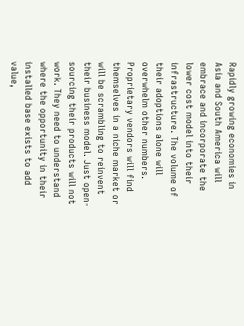Rapidly growing economies in Asia and South America will embrace and incorporate the lower cost model into their infrastructure. The volume of their adoptions alone will overwhelm other numbers. Proprietary vendors will find themselves in a niche market or will be scrambling to reinvent their business model. Just open-sourcing their products will not work. They need to understand where the opportunity in their installed base exists to add value,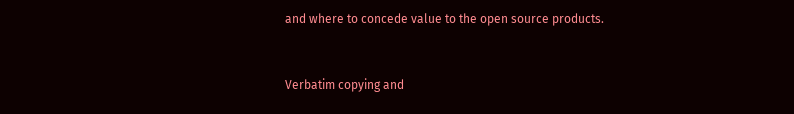and where to concede value to the open source products.


Verbatim copying and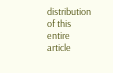distribution of this entire article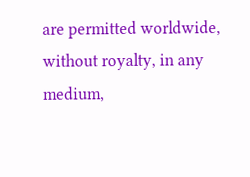are permitted worldwide, without royalty, in any medium,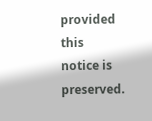provided this notice is preserved.